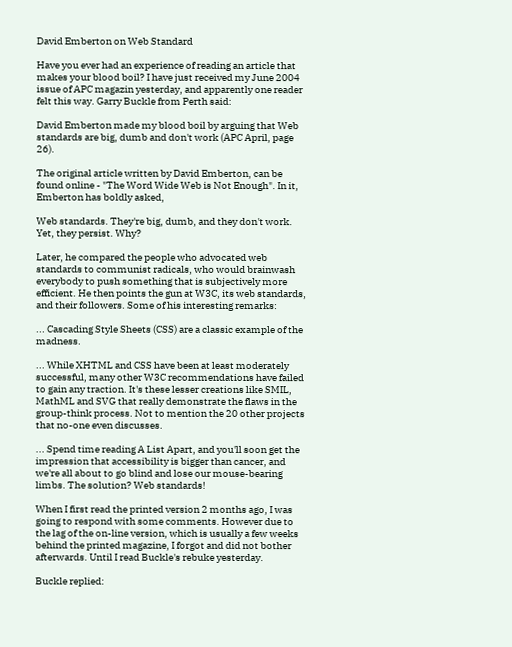David Emberton on Web Standard

Have you ever had an experience of reading an article that makes your blood boil? I have just received my June 2004 issue of APC magazin yesterday, and apparently one reader felt this way. Garry Buckle from Perth said:

David Emberton made my blood boil by arguing that Web standards are big, dumb and don't work (APC April, page 26).

The original article written by David Emberton, can be found online - "The Word Wide Web is Not Enough". In it, Emberton has boldly asked,

Web standards. They're big, dumb, and they don't work. Yet, they persist. Why?

Later, he compared the people who advocated web standards to communist radicals, who would brainwash everybody to push something that is subjectively more efficient. He then points the gun at W3C, its web standards, and their followers. Some of his interesting remarks:

... Cascading Style Sheets (CSS) are a classic example of the madness.

... While XHTML and CSS have been at least moderately successful, many other W3C recommendations have failed to gain any traction. It's these lesser creations like SMIL, MathML and SVG that really demonstrate the flaws in the group-think process. Not to mention the 20 other projects that no-one even discusses.

... Spend time reading A List Apart, and you'll soon get the impression that accessibility is bigger than cancer, and we're all about to go blind and lose our mouse-bearing limbs. The solution? Web standards!

When I first read the printed version 2 months ago, I was going to respond with some comments. However due to the lag of the on-line version, which is usually a few weeks behind the printed magazine, I forgot and did not bother afterwards. Until I read Buckle's rebuke yesterday.

Buckle replied: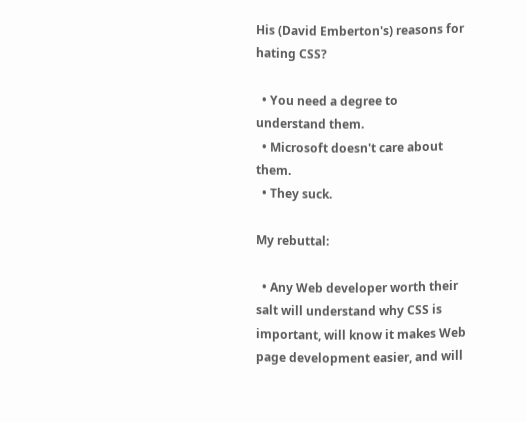His (David Emberton's) reasons for hating CSS?

  • You need a degree to understand them.
  • Microsoft doesn't care about them.
  • They suck.

My rebuttal:

  • Any Web developer worth their salt will understand why CSS is important, will know it makes Web page development easier, and will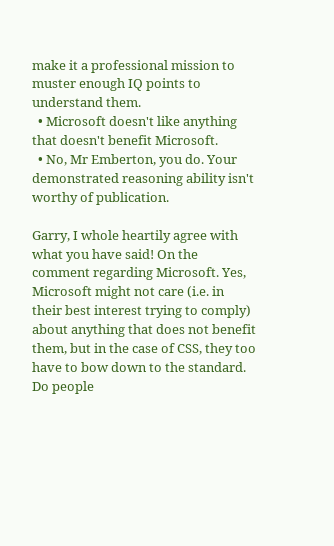make it a professional mission to muster enough IQ points to understand them.
  • Microsoft doesn't like anything that doesn't benefit Microsoft.
  • No, Mr Emberton, you do. Your demonstrated reasoning ability isn't worthy of publication.

Garry, I whole heartily agree with what you have said! On the comment regarding Microsoft. Yes, Microsoft might not care (i.e. in their best interest trying to comply) about anything that does not benefit them, but in the case of CSS, they too have to bow down to the standard. Do people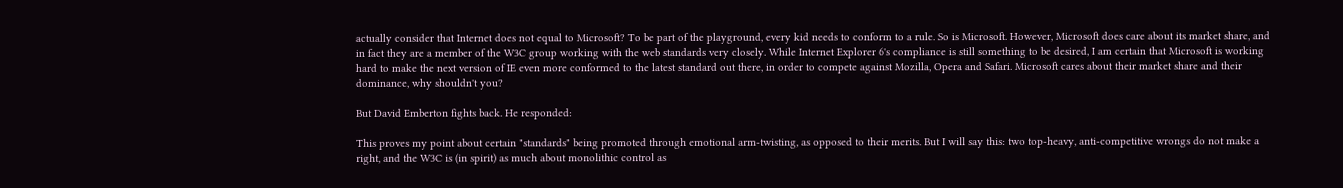actually consider that Internet does not equal to Microsoft? To be part of the playground, every kid needs to conform to a rule. So is Microsoft. However, Microsoft does care about its market share, and in fact they are a member of the W3C group working with the web standards very closely. While Internet Explorer 6's compliance is still something to be desired, I am certain that Microsoft is working hard to make the next version of IE even more conformed to the latest standard out there, in order to compete against Mozilla, Opera and Safari. Microsoft cares about their market share and their dominance, why shouldn't you?

But David Emberton fights back. He responded:

This proves my point about certain "standards" being promoted through emotional arm-twisting, as opposed to their merits. But I will say this: two top-heavy, anti-competitive wrongs do not make a right, and the W3C is (in spirit) as much about monolithic control as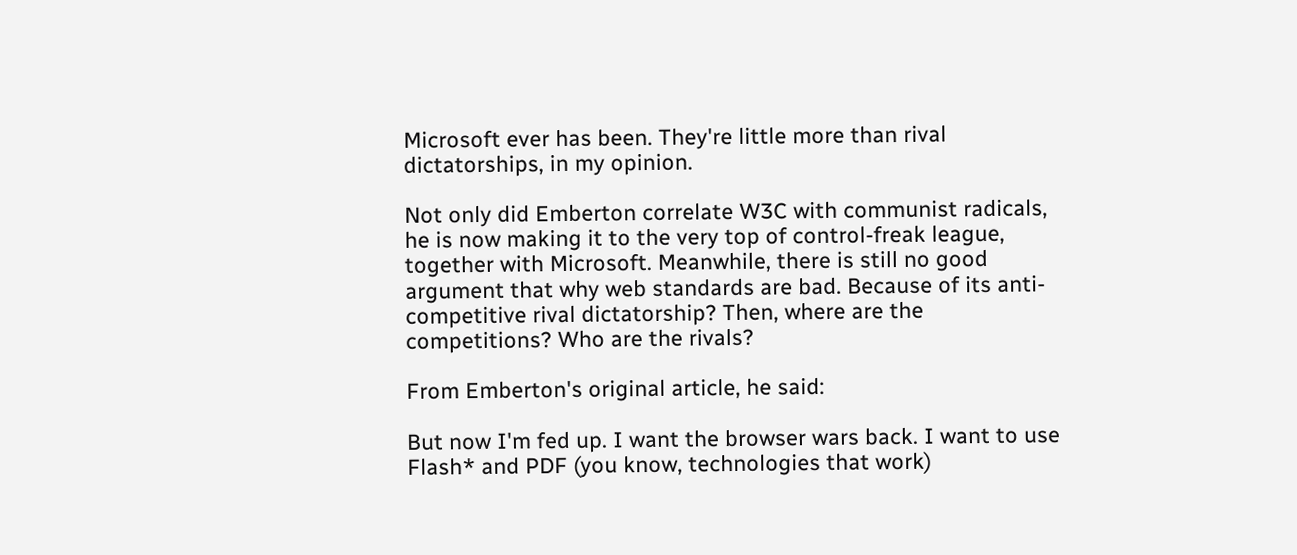Microsoft ever has been. They're little more than rival dictatorships, in my opinion.

Not only did Emberton correlate W3C with communist radicals, he is now making it to the very top of control-freak league, together with Microsoft. Meanwhile, there is still no good argument that why web standards are bad. Because of its anti-competitive rival dictatorship? Then, where are the competitions? Who are the rivals?

From Emberton's original article, he said:

But now I'm fed up. I want the browser wars back. I want to use Flash* and PDF (you know, technologies that work)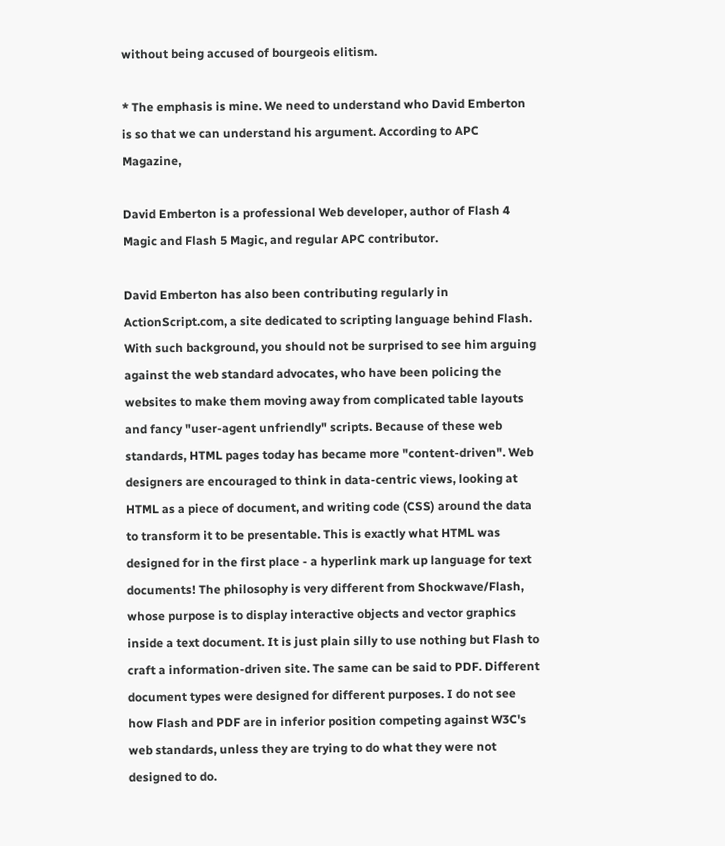without being accused of bourgeois elitism.

* The emphasis is mine. We need to understand who David Emberton is so that we can understand his argument. According to APC Magazine,

David Emberton is a professional Web developer, author of Flash 4 Magic and Flash 5 Magic, and regular APC contributor.

David Emberton has also been contributing regularly in ActionScript.com, a site dedicated to scripting language behind Flash. With such background, you should not be surprised to see him arguing against the web standard advocates, who have been policing the websites to make them moving away from complicated table layouts and fancy "user-agent unfriendly" scripts. Because of these web standards, HTML pages today has became more "content-driven". Web designers are encouraged to think in data-centric views, looking at HTML as a piece of document, and writing code (CSS) around the data to transform it to be presentable. This is exactly what HTML was designed for in the first place - a hyperlink mark up language for text documents! The philosophy is very different from Shockwave/Flash, whose purpose is to display interactive objects and vector graphics inside a text document. It is just plain silly to use nothing but Flash to craft a information-driven site. The same can be said to PDF. Different document types were designed for different purposes. I do not see how Flash and PDF are in inferior position competing against W3C's web standards, unless they are trying to do what they were not designed to do.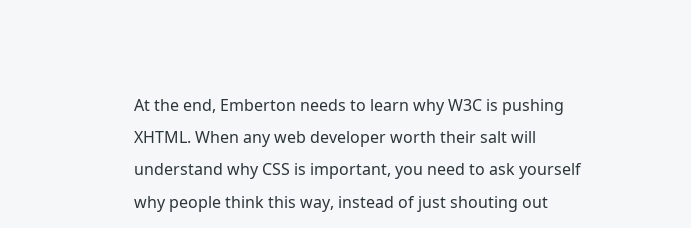At the end, Emberton needs to learn why W3C is pushing XHTML. When any web developer worth their salt will understand why CSS is important, you need to ask yourself why people think this way, instead of just shouting out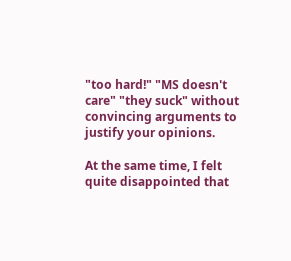"too hard!" "MS doesn't care" "they suck" without convincing arguments to justify your opinions.

At the same time, I felt quite disappointed that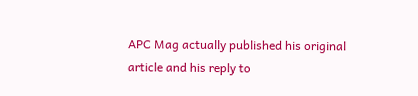APC Mag actually published his original article and his reply to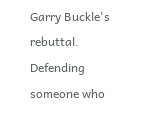Garry Buckle's rebuttal. Defending someone who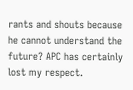rants and shouts because he cannot understand the future? APC has certainly lost my respect.